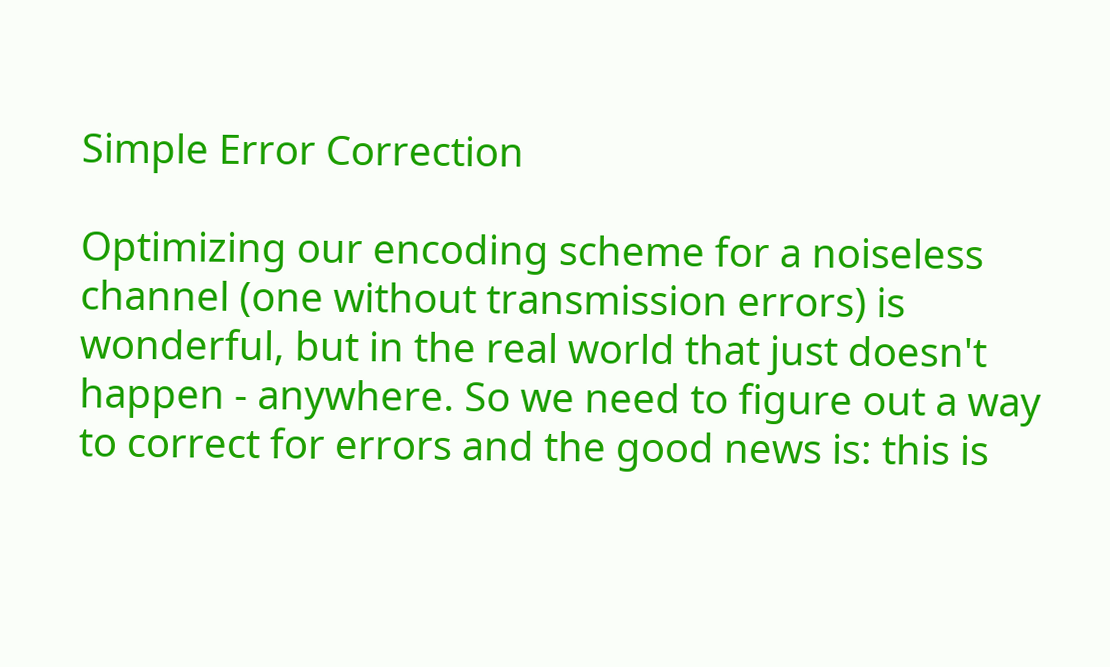Simple Error Correction

Optimizing our encoding scheme for a noiseless channel (one without transmission errors) is wonderful, but in the real world that just doesn't happen - anywhere. So we need to figure out a way to correct for errors and the good news is: this is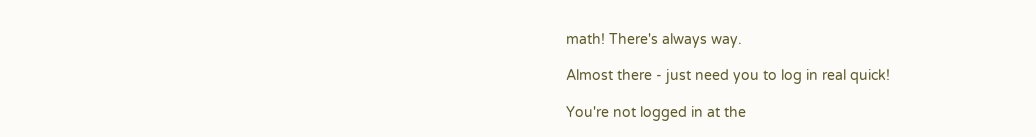math! There's always way.

Almost there - just need you to log in real quick!

You're not logged in at the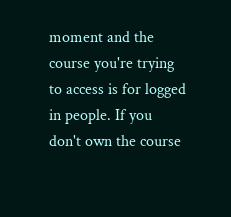moment and the course you're trying to access is for logged in people. If you don't own the course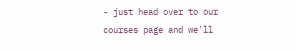- just head over to our courses page and we'll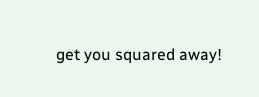get you squared away!